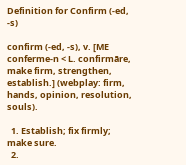Definition for Confirm (-ed, -s)

confirm (-ed, -s), v. [ME conferme-n < L. confirmāre, make firm, strengthen, establish.] (webplay: firm, hands, opinion, resolution, souls).

  1. Establish; fix firmly; make sure.
  2.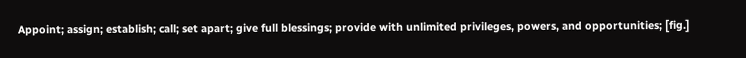Appoint; assign; establish; call; set apart; give full blessings; provide with unlimited privileges, powers, and opportunities; [fig.]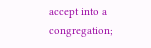accept into a congregation;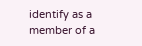identify as a member of a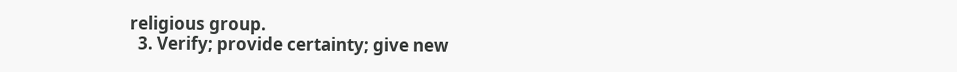religious group.
  3. Verify; provide certainty; give new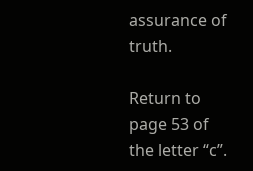assurance of truth.

Return to page 53 of the letter “c”.